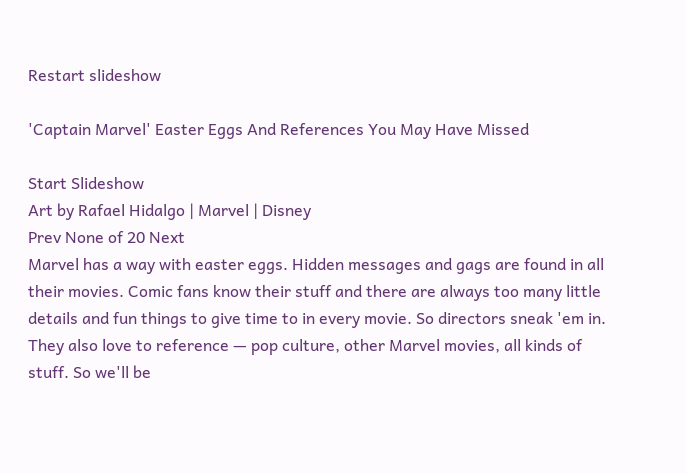Restart slideshow

'Captain Marvel' Easter Eggs And References You May Have Missed

Start Slideshow
Art by Rafael Hidalgo | Marvel | Disney
Prev None of 20 Next
Marvel has a way with easter eggs. Hidden messages and gags are found in all their movies. Comic fans know their stuff and there are always too many little details and fun things to give time to in every movie. So directors sneak 'em in. They also love to reference — pop culture, other Marvel movies, all kinds of stuff. So we'll be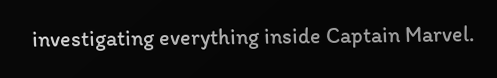investigating everything inside Captain Marvel.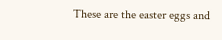These are the easter eggs and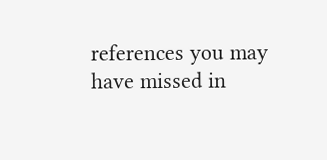references you may have missed in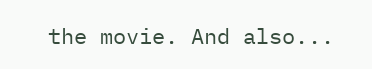the movie. And also...